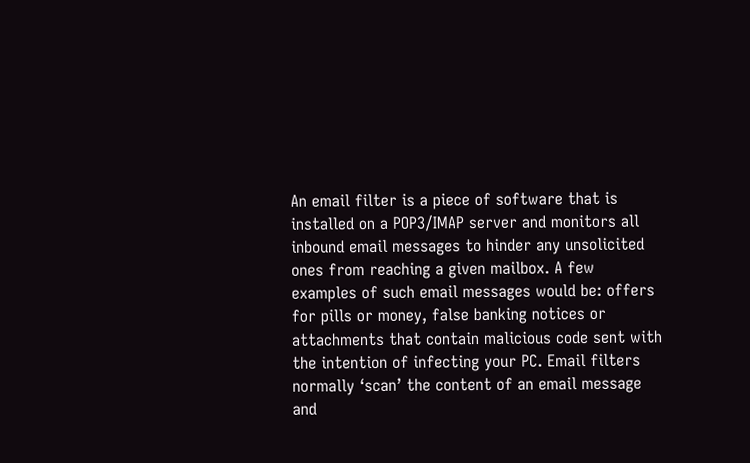An email filter is a piece of software that is installed on a POP3/IMAP server and monitors all inbound email messages to hinder any unsolicited ones from reaching a given mailbox. A few examples of such email messages would be: offers for pills or money, false banking notices or attachments that contain malicious code sent with the intention of infecting your PC. Email filters normally ‘scan’ the content of an email message and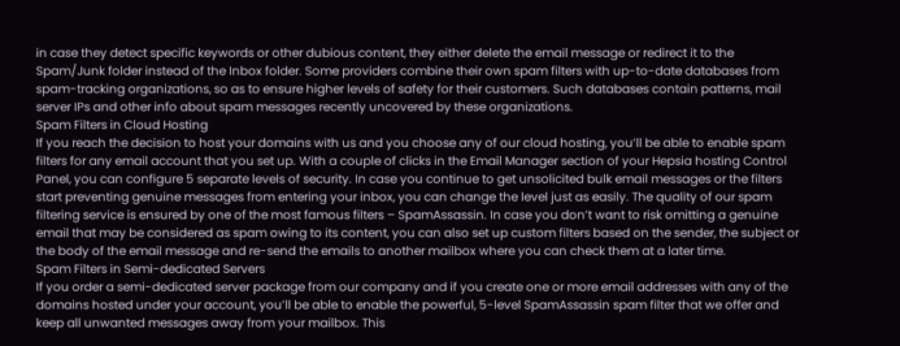in case they detect specific keywords or other dubious content, they either delete the email message or redirect it to the Spam/Junk folder instead of the Inbox folder. Some providers combine their own spam filters with up-to-date databases from spam-tracking organizations, so as to ensure higher levels of safety for their customers. Such databases contain patterns, mail server IPs and other info about spam messages recently uncovered by these organizations.
Spam Filters in Cloud Hosting
If you reach the decision to host your domains with us and you choose any of our cloud hosting, you’ll be able to enable spam filters for any email account that you set up. With a couple of clicks in the Email Manager section of your Hepsia hosting Control Panel, you can configure 5 separate levels of security. In case you continue to get unsolicited bulk email messages or the filters start preventing genuine messages from entering your inbox, you can change the level just as easily. The quality of our spam filtering service is ensured by one of the most famous filters – SpamAssassin. In case you don’t want to risk omitting a genuine email that may be considered as spam owing to its content, you can also set up custom filters based on the sender, the subject or the body of the email message and re-send the emails to another mailbox where you can check them at a later time.
Spam Filters in Semi-dedicated Servers
If you order a semi-dedicated server package from our company and if you create one or more email addresses with any of the domains hosted under your account, you’ll be able to enable the powerful, 5-level SpamAssassin spam filter that we offer and keep all unwanted messages away from your mailbox. This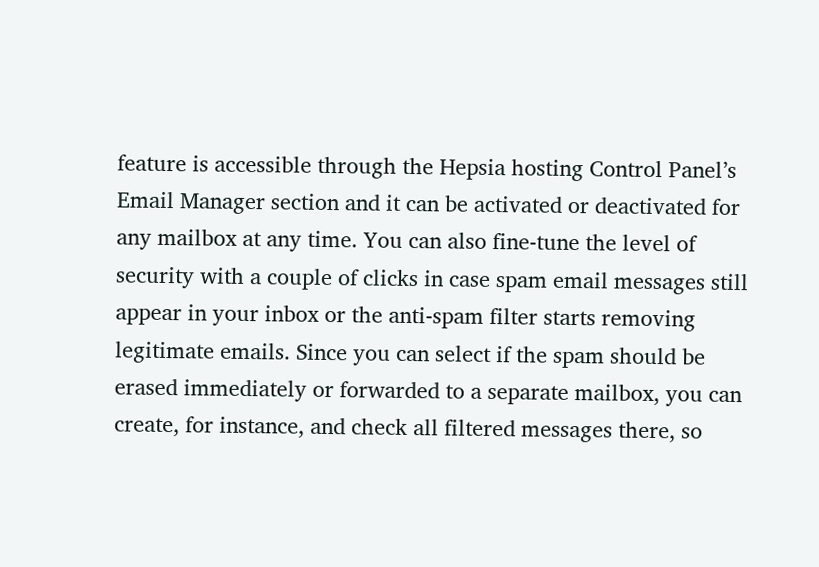feature is accessible through the Hepsia hosting Control Panel’s Email Manager section and it can be activated or deactivated for any mailbox at any time. You can also fine-tune the level of security with a couple of clicks in case spam email messages still appear in your inbox or the anti-spam filter starts removing legitimate emails. Since you can select if the spam should be erased immediately or forwarded to a separate mailbox, you can create, for instance, and check all filtered messages there, so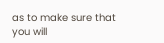as to make sure that you will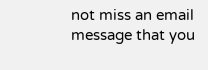not miss an email message that you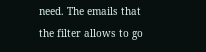need. The emails that the filter allows to go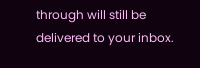through will still be delivered to your inbox.